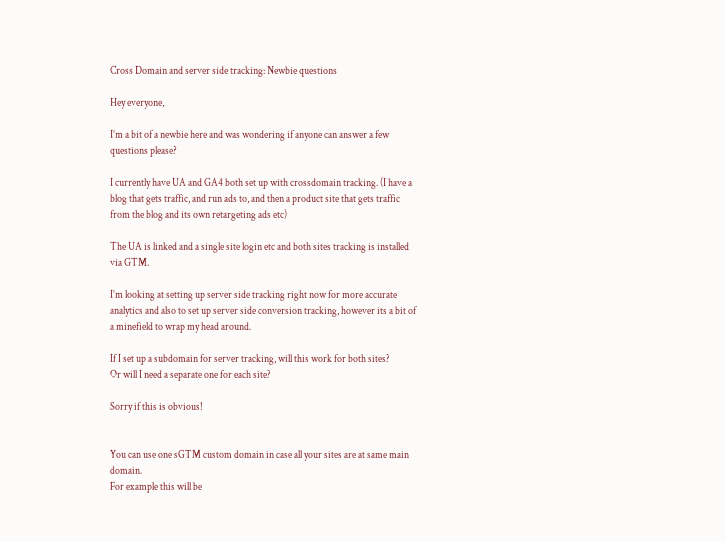Cross Domain and server side tracking: Newbie questions

Hey everyone,

I’m a bit of a newbie here and was wondering if anyone can answer a few questions please?

I currently have UA and GA4 both set up with crossdomain tracking. (I have a blog that gets traffic, and run ads to, and then a product site that gets traffic from the blog and its own retargeting ads etc)

The UA is linked and a single site login etc and both sites tracking is installed via GTM.

I’m looking at setting up server side tracking right now for more accurate analytics and also to set up server side conversion tracking, however its a bit of a minefield to wrap my head around.

If I set up a subdomain for server tracking, will this work for both sites?
Or will I need a separate one for each site?

Sorry if this is obvious!


You can use one sGTM custom domain in case all your sites are at same main domain.
For example this will be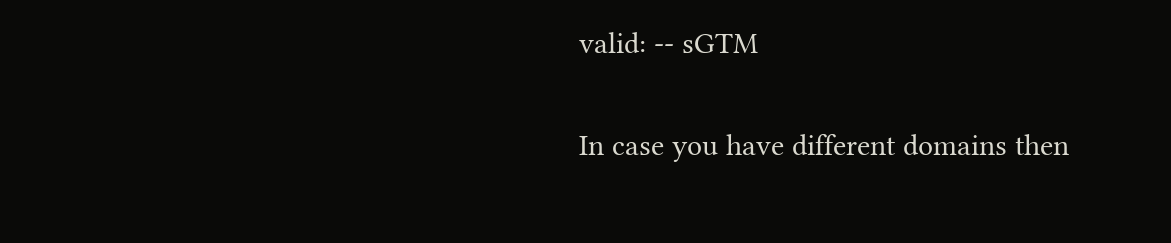valid: -- sGTM

In case you have different domains then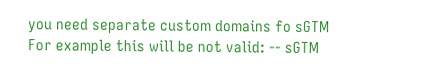you need separate custom domains fo sGTM
For example this will be not valid: -- sGTM